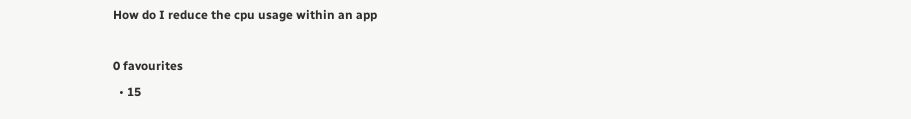How do I reduce the cpu usage within an app

0 favourites
  • 15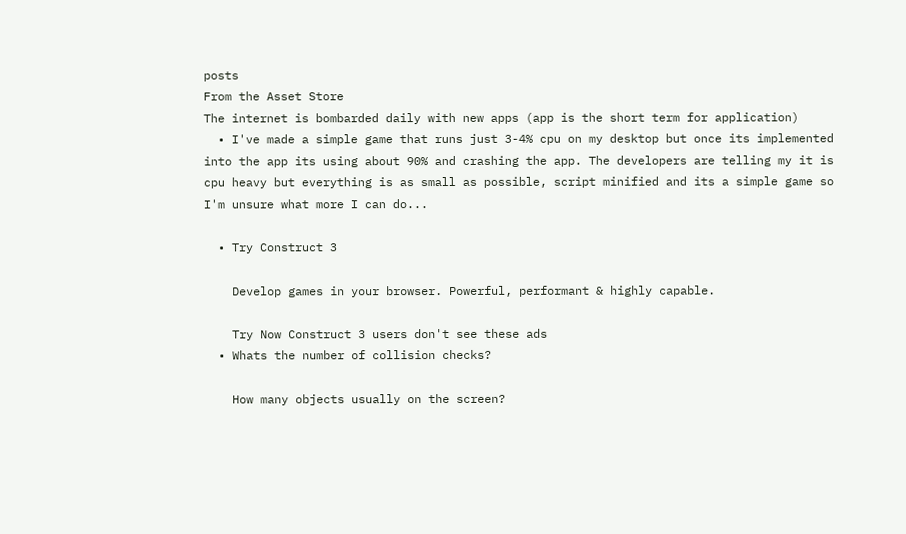posts
From the Asset Store
The internet is bombarded daily with new apps (app is the short term for application)
  • I've made a simple game that runs just 3-4% cpu on my desktop but once its implemented into the app its using about 90% and crashing the app. The developers are telling my it is cpu heavy but everything is as small as possible, script minified and its a simple game so I'm unsure what more I can do...

  • Try Construct 3

    Develop games in your browser. Powerful, performant & highly capable.

    Try Now Construct 3 users don't see these ads
  • Whats the number of collision checks?

    How many objects usually on the screen?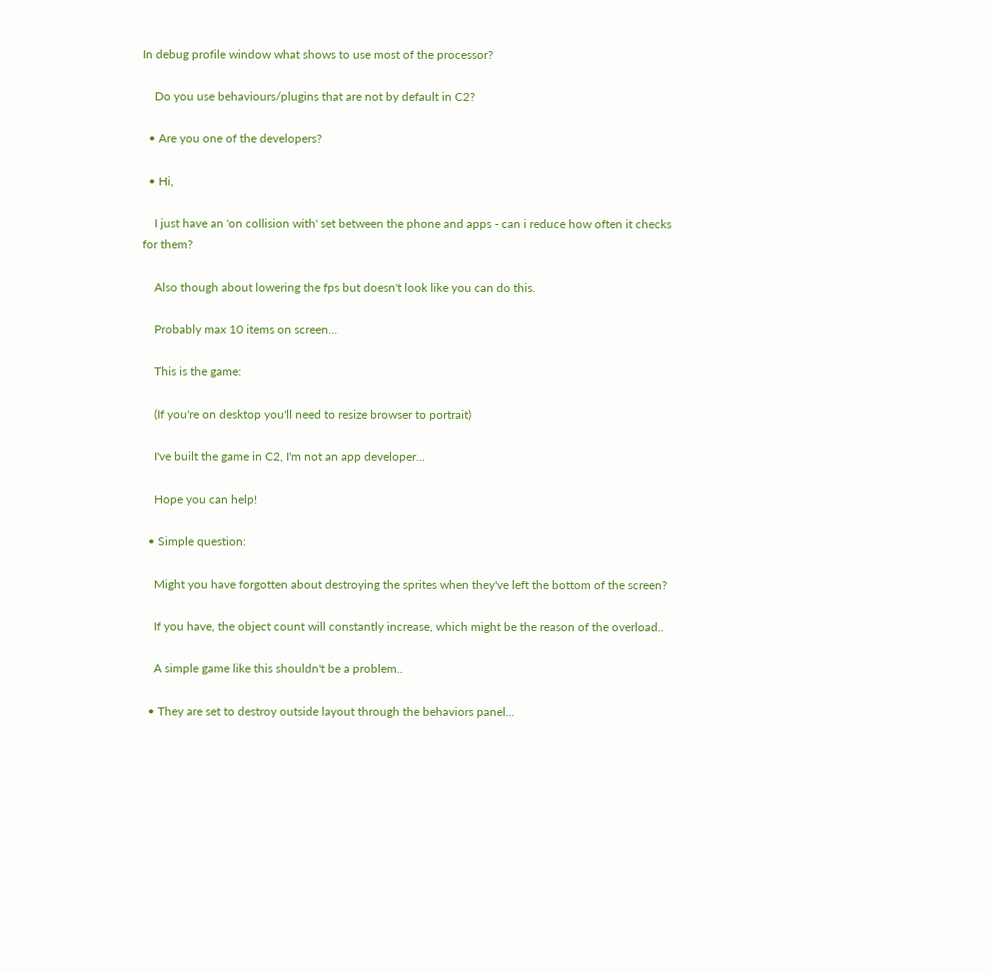In debug profile window what shows to use most of the processor?

    Do you use behaviours/plugins that are not by default in C2?

  • Are you one of the developers?

  • Hi,

    I just have an 'on collision with' set between the phone and apps - can i reduce how often it checks for them?

    Also though about lowering the fps but doesn't look like you can do this.

    Probably max 10 items on screen...

    This is the game:

    (If you're on desktop you'll need to resize browser to portrait)

    I've built the game in C2, I'm not an app developer...

    Hope you can help!

  • Simple question:

    Might you have forgotten about destroying the sprites when they've left the bottom of the screen?

    If you have, the object count will constantly increase, which might be the reason of the overload..

    A simple game like this shouldn't be a problem..

  • They are set to destroy outside layout through the behaviors panel...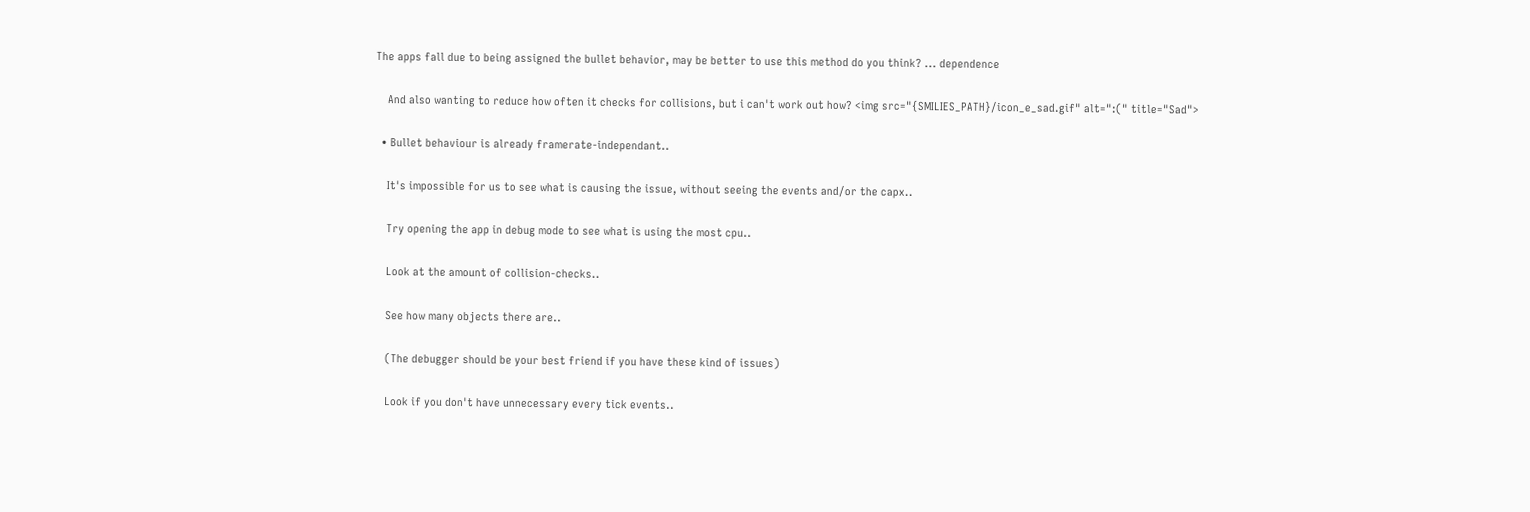The apps fall due to being assigned the bullet behavior, may be better to use this method do you think? ... dependence

    And also wanting to reduce how often it checks for collisions, but i can't work out how? <img src="{SMILIES_PATH}/icon_e_sad.gif" alt=":(" title="Sad">

  • Bullet behaviour is already framerate-independant..

    It's impossible for us to see what is causing the issue, without seeing the events and/or the capx..

    Try opening the app in debug mode to see what is using the most cpu..

    Look at the amount of collision-checks..

    See how many objects there are..

    (The debugger should be your best friend if you have these kind of issues)

    Look if you don't have unnecessary every tick events..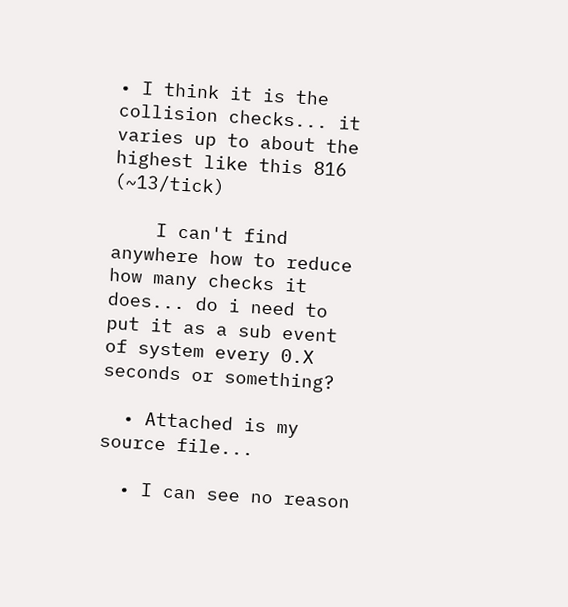• I think it is the collision checks... it varies up to about the highest like this 816 (~13/tick)

    I can't find anywhere how to reduce how many checks it does... do i need to put it as a sub event of system every 0.X seconds or something?

  • Attached is my source file...

  • I can see no reason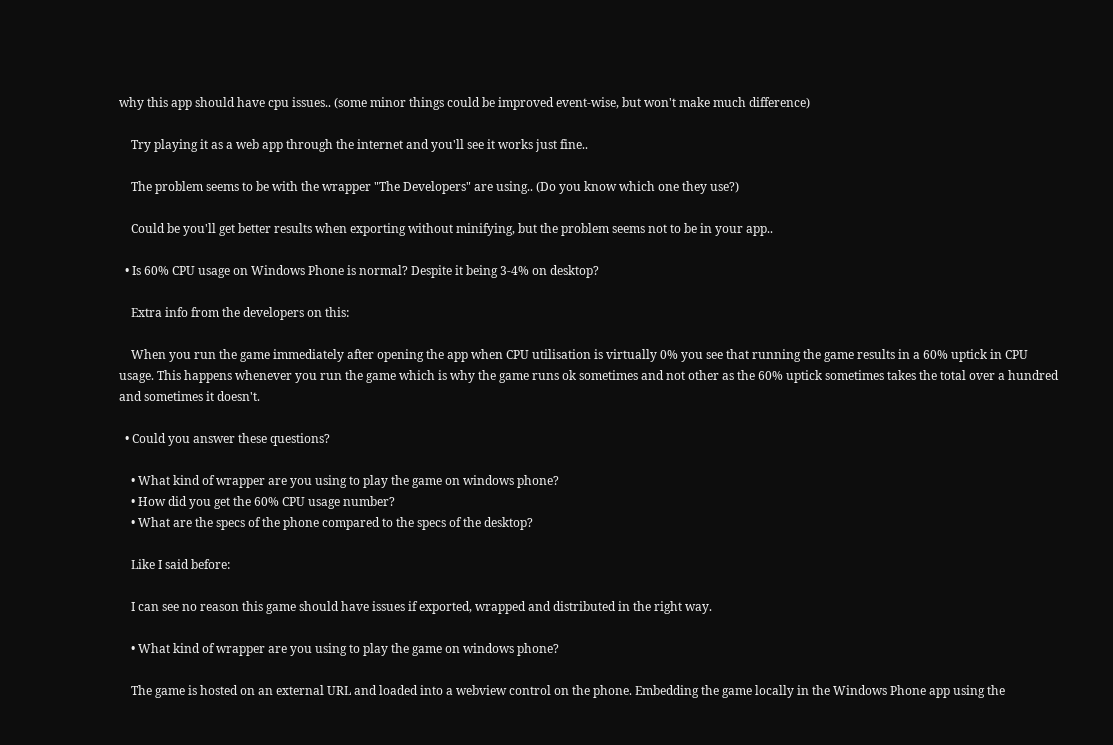why this app should have cpu issues.. (some minor things could be improved event-wise, but won't make much difference)

    Try playing it as a web app through the internet and you'll see it works just fine..

    The problem seems to be with the wrapper "The Developers" are using.. (Do you know which one they use?)

    Could be you'll get better results when exporting without minifying, but the problem seems not to be in your app..

  • Is 60% CPU usage on Windows Phone is normal? Despite it being 3-4% on desktop?

    Extra info from the developers on this:

    When you run the game immediately after opening the app when CPU utilisation is virtually 0% you see that running the game results in a 60% uptick in CPU usage. This happens whenever you run the game which is why the game runs ok sometimes and not other as the 60% uptick sometimes takes the total over a hundred and sometimes it doesn't.

  • Could you answer these questions?

    • What kind of wrapper are you using to play the game on windows phone?
    • How did you get the 60% CPU usage number?
    • What are the specs of the phone compared to the specs of the desktop?

    Like I said before:

    I can see no reason this game should have issues if exported, wrapped and distributed in the right way.

    • What kind of wrapper are you using to play the game on windows phone?

    The game is hosted on an external URL and loaded into a webview control on the phone. Embedding the game locally in the Windows Phone app using the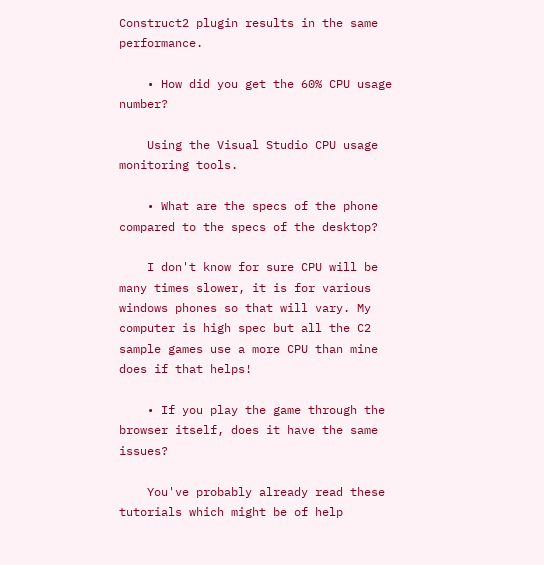Construct2 plugin results in the same performance.

    • How did you get the 60% CPU usage number?

    Using the Visual Studio CPU usage monitoring tools.

    • What are the specs of the phone compared to the specs of the desktop?

    I don't know for sure CPU will be many times slower, it is for various windows phones so that will vary. My computer is high spec but all the C2 sample games use a more CPU than mine does if that helps!

    • If you play the game through the browser itself, does it have the same issues?

    You've probably already read these tutorials which might be of help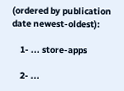(ordered by publication date newest-oldest):

    1- ... store-apps

    2- ...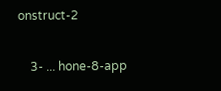onstruct-2

    3- ... hone-8-app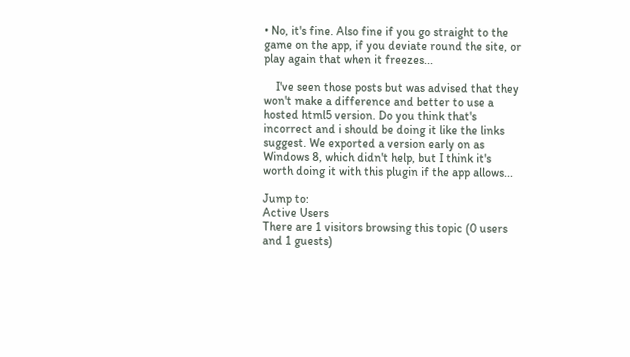• No, it's fine. Also fine if you go straight to the game on the app, if you deviate round the site, or play again that when it freezes...

    I've seen those posts but was advised that they won't make a difference and better to use a hosted html5 version. Do you think that's incorrect and i should be doing it like the links suggest. We exported a version early on as Windows 8, which didn't help, but I think it's worth doing it with this plugin if the app allows...

Jump to:
Active Users
There are 1 visitors browsing this topic (0 users and 1 guests)